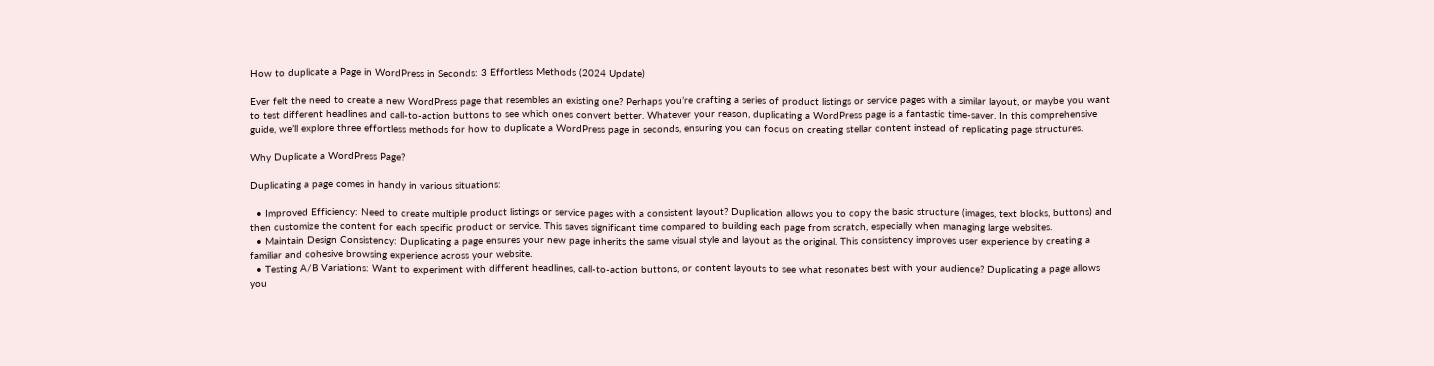How to duplicate a Page in WordPress in Seconds: 3 Effortless Methods (2024 Update)

Ever felt the need to create a new WordPress page that resembles an existing one? Perhaps you’re crafting a series of product listings or service pages with a similar layout, or maybe you want to test different headlines and call-to-action buttons to see which ones convert better. Whatever your reason, duplicating a WordPress page is a fantastic time-saver. In this comprehensive guide, we’ll explore three effortless methods for how to duplicate a WordPress page in seconds, ensuring you can focus on creating stellar content instead of replicating page structures.

Why Duplicate a WordPress Page?

Duplicating a page comes in handy in various situations:

  • Improved Efficiency: Need to create multiple product listings or service pages with a consistent layout? Duplication allows you to copy the basic structure (images, text blocks, buttons) and then customize the content for each specific product or service. This saves significant time compared to building each page from scratch, especially when managing large websites.
  • Maintain Design Consistency: Duplicating a page ensures your new page inherits the same visual style and layout as the original. This consistency improves user experience by creating a familiar and cohesive browsing experience across your website.
  • Testing A/B Variations: Want to experiment with different headlines, call-to-action buttons, or content layouts to see what resonates best with your audience? Duplicating a page allows you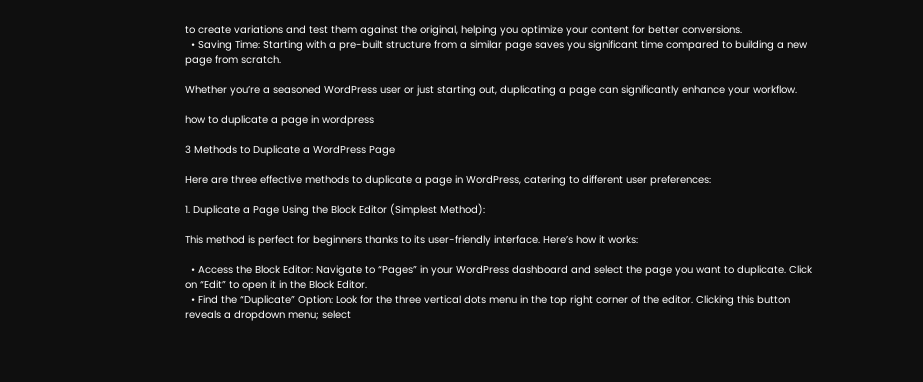to create variations and test them against the original, helping you optimize your content for better conversions.
  • Saving Time: Starting with a pre-built structure from a similar page saves you significant time compared to building a new page from scratch.

Whether you’re a seasoned WordPress user or just starting out, duplicating a page can significantly enhance your workflow.

how to duplicate a page in wordpress

3 Methods to Duplicate a WordPress Page

Here are three effective methods to duplicate a page in WordPress, catering to different user preferences:

1. Duplicate a Page Using the Block Editor (Simplest Method):

This method is perfect for beginners thanks to its user-friendly interface. Here’s how it works:

  • Access the Block Editor: Navigate to “Pages” in your WordPress dashboard and select the page you want to duplicate. Click on “Edit” to open it in the Block Editor.
  • Find the “Duplicate” Option: Look for the three vertical dots menu in the top right corner of the editor. Clicking this button reveals a dropdown menu; select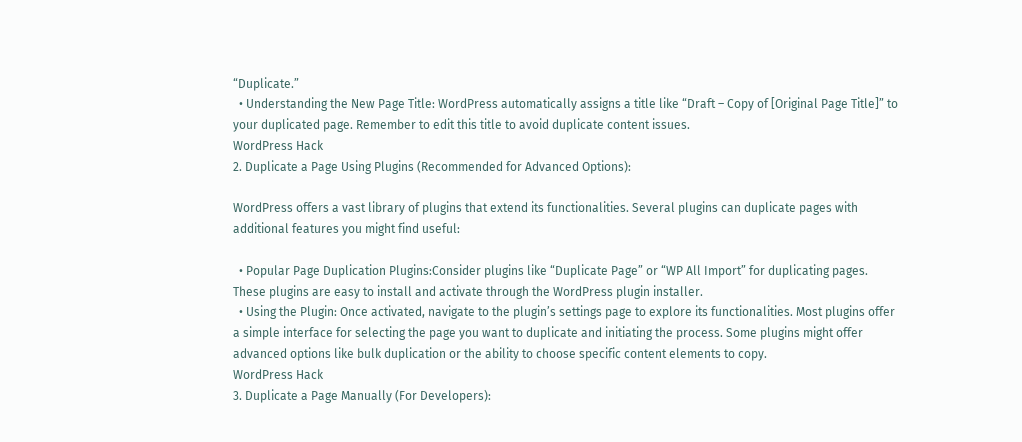“Duplicate.”
  • Understanding the New Page Title: WordPress automatically assigns a title like “Draft – Copy of [Original Page Title]” to your duplicated page. Remember to edit this title to avoid duplicate content issues.
WordPress Hack
2. Duplicate a Page Using Plugins (Recommended for Advanced Options):

WordPress offers a vast library of plugins that extend its functionalities. Several plugins can duplicate pages with additional features you might find useful:

  • Popular Page Duplication Plugins:Consider plugins like “Duplicate Page” or “WP All Import” for duplicating pages. These plugins are easy to install and activate through the WordPress plugin installer.
  • Using the Plugin: Once activated, navigate to the plugin’s settings page to explore its functionalities. Most plugins offer a simple interface for selecting the page you want to duplicate and initiating the process. Some plugins might offer advanced options like bulk duplication or the ability to choose specific content elements to copy.
WordPress Hack
3. Duplicate a Page Manually (For Developers):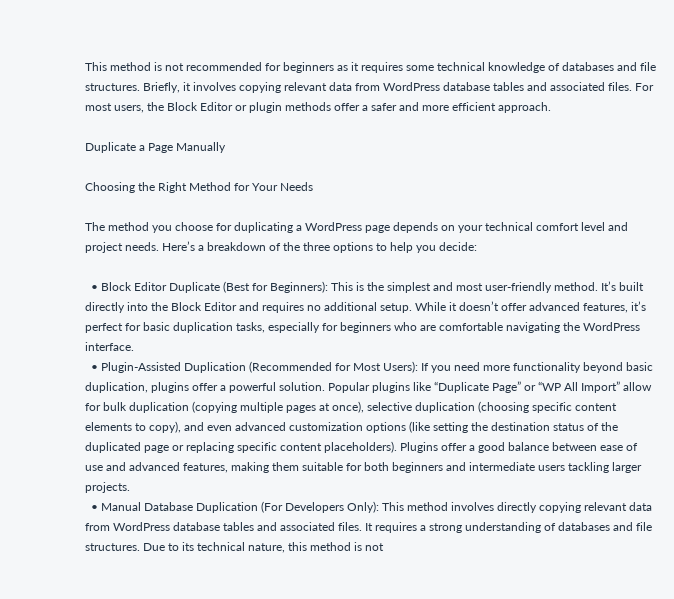This method is not recommended for beginners as it requires some technical knowledge of databases and file structures. Briefly, it involves copying relevant data from WordPress database tables and associated files. For most users, the Block Editor or plugin methods offer a safer and more efficient approach.

Duplicate a Page Manually

Choosing the Right Method for Your Needs

The method you choose for duplicating a WordPress page depends on your technical comfort level and project needs. Here’s a breakdown of the three options to help you decide:

  • Block Editor Duplicate (Best for Beginners): This is the simplest and most user-friendly method. It’s built directly into the Block Editor and requires no additional setup. While it doesn’t offer advanced features, it’s perfect for basic duplication tasks, especially for beginners who are comfortable navigating the WordPress interface.
  • Plugin-Assisted Duplication (Recommended for Most Users): If you need more functionality beyond basic duplication, plugins offer a powerful solution. Popular plugins like “Duplicate Page” or “WP All Import” allow for bulk duplication (copying multiple pages at once), selective duplication (choosing specific content elements to copy), and even advanced customization options (like setting the destination status of the duplicated page or replacing specific content placeholders). Plugins offer a good balance between ease of use and advanced features, making them suitable for both beginners and intermediate users tackling larger projects.
  • Manual Database Duplication (For Developers Only): This method involves directly copying relevant data from WordPress database tables and associated files. It requires a strong understanding of databases and file structures. Due to its technical nature, this method is not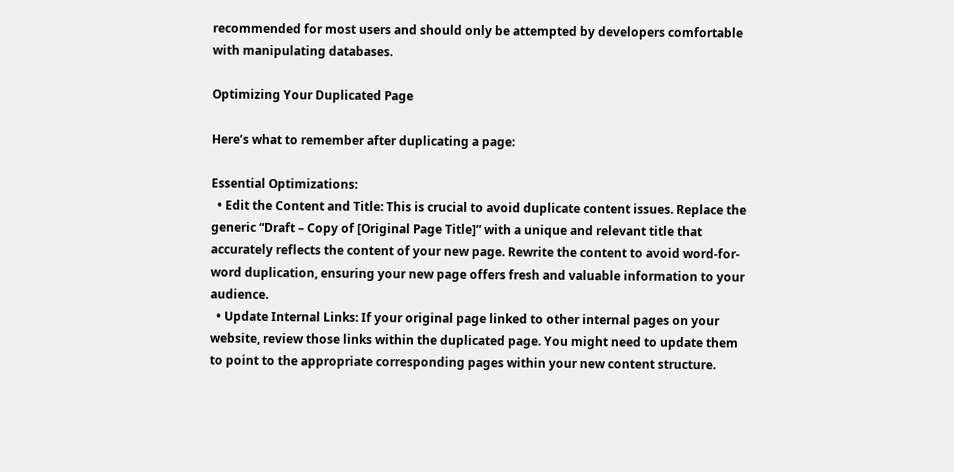recommended for most users and should only be attempted by developers comfortable with manipulating databases.

Optimizing Your Duplicated Page

Here’s what to remember after duplicating a page:

Essential Optimizations:
  • Edit the Content and Title: This is crucial to avoid duplicate content issues. Replace the generic “Draft – Copy of [Original Page Title]” with a unique and relevant title that accurately reflects the content of your new page. Rewrite the content to avoid word-for-word duplication, ensuring your new page offers fresh and valuable information to your audience.
  • Update Internal Links: If your original page linked to other internal pages on your website, review those links within the duplicated page. You might need to update them to point to the appropriate corresponding pages within your new content structure.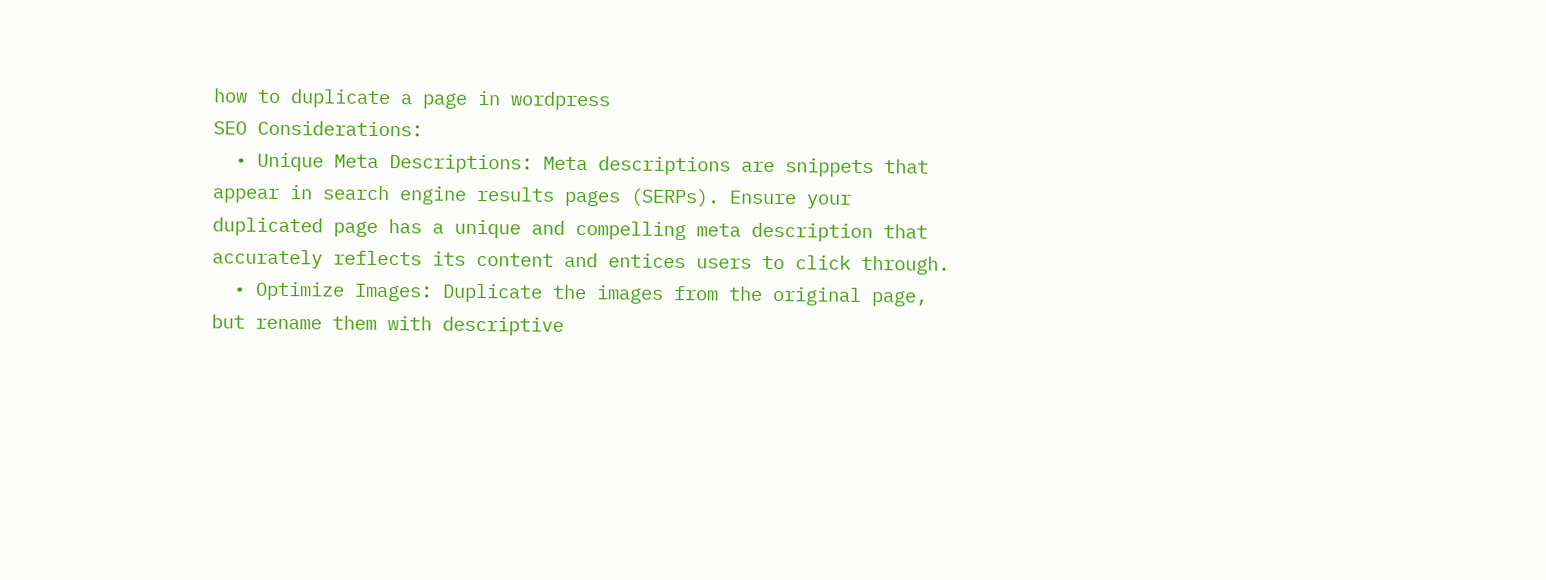how to duplicate a page in wordpress
SEO Considerations:
  • Unique Meta Descriptions: Meta descriptions are snippets that appear in search engine results pages (SERPs). Ensure your duplicated page has a unique and compelling meta description that accurately reflects its content and entices users to click through.
  • Optimize Images: Duplicate the images from the original page, but rename them with descriptive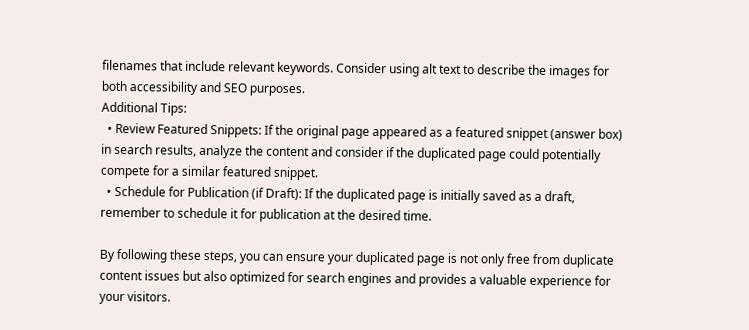filenames that include relevant keywords. Consider using alt text to describe the images for both accessibility and SEO purposes.
Additional Tips:
  • Review Featured Snippets: If the original page appeared as a featured snippet (answer box) in search results, analyze the content and consider if the duplicated page could potentially compete for a similar featured snippet.
  • Schedule for Publication (if Draft): If the duplicated page is initially saved as a draft, remember to schedule it for publication at the desired time.

By following these steps, you can ensure your duplicated page is not only free from duplicate content issues but also optimized for search engines and provides a valuable experience for your visitors.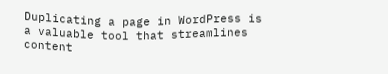Duplicating a page in WordPress is a valuable tool that streamlines content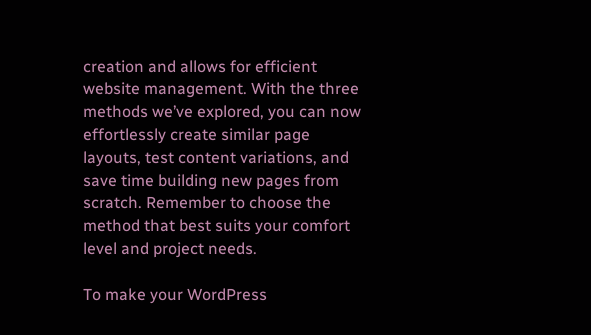creation and allows for efficient website management. With the three methods we’ve explored, you can now effortlessly create similar page layouts, test content variations, and save time building new pages from scratch. Remember to choose the method that best suits your comfort level and project needs.

To make your WordPress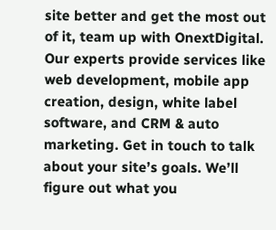site better and get the most out of it, team up with OnextDigital. Our experts provide services like web development, mobile app creation, design, white label software, and CRM & auto marketing. Get in touch to talk about your site’s goals. We’ll figure out what you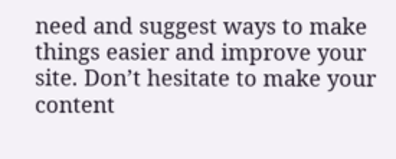need and suggest ways to make things easier and improve your site. Don’t hesitate to make your content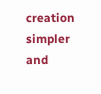creation simpler and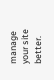manage your site better.